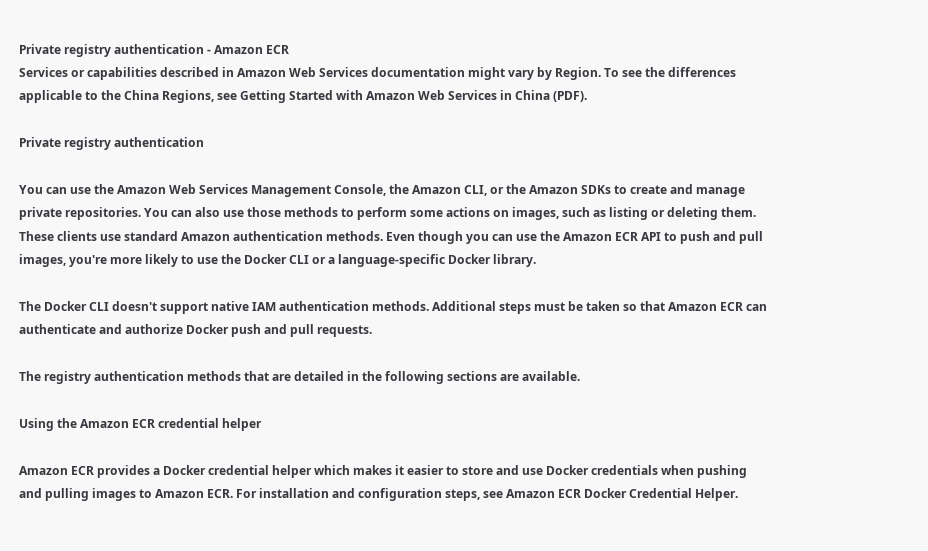Private registry authentication - Amazon ECR
Services or capabilities described in Amazon Web Services documentation might vary by Region. To see the differences applicable to the China Regions, see Getting Started with Amazon Web Services in China (PDF).

Private registry authentication

You can use the Amazon Web Services Management Console, the Amazon CLI, or the Amazon SDKs to create and manage private repositories. You can also use those methods to perform some actions on images, such as listing or deleting them. These clients use standard Amazon authentication methods. Even though you can use the Amazon ECR API to push and pull images, you're more likely to use the Docker CLI or a language-specific Docker library.

The Docker CLI doesn't support native IAM authentication methods. Additional steps must be taken so that Amazon ECR can authenticate and authorize Docker push and pull requests.

The registry authentication methods that are detailed in the following sections are available.

Using the Amazon ECR credential helper

Amazon ECR provides a Docker credential helper which makes it easier to store and use Docker credentials when pushing and pulling images to Amazon ECR. For installation and configuration steps, see Amazon ECR Docker Credential Helper.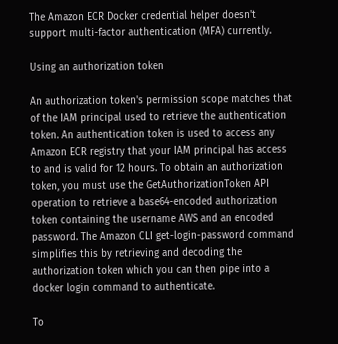The Amazon ECR Docker credential helper doesn't support multi-factor authentication (MFA) currently.

Using an authorization token

An authorization token's permission scope matches that of the IAM principal used to retrieve the authentication token. An authentication token is used to access any Amazon ECR registry that your IAM principal has access to and is valid for 12 hours. To obtain an authorization token, you must use the GetAuthorizationToken API operation to retrieve a base64-encoded authorization token containing the username AWS and an encoded password. The Amazon CLI get-login-password command simplifies this by retrieving and decoding the authorization token which you can then pipe into a docker login command to authenticate.

To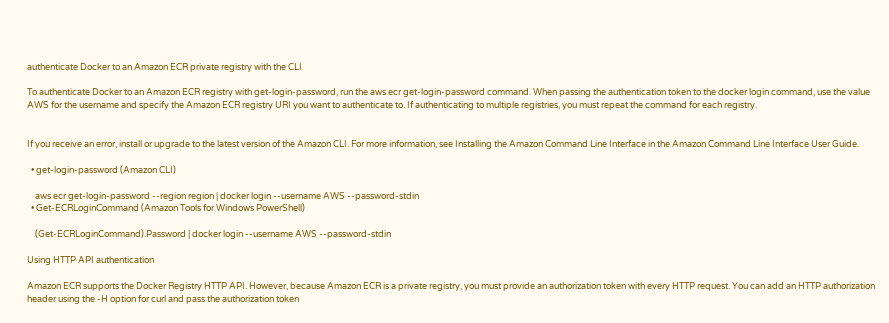authenticate Docker to an Amazon ECR private registry with the CLI

To authenticate Docker to an Amazon ECR registry with get-login-password, run the aws ecr get-login-password command. When passing the authentication token to the docker login command, use the value AWS for the username and specify the Amazon ECR registry URI you want to authenticate to. If authenticating to multiple registries, you must repeat the command for each registry.


If you receive an error, install or upgrade to the latest version of the Amazon CLI. For more information, see Installing the Amazon Command Line Interface in the Amazon Command Line Interface User Guide.

  • get-login-password (Amazon CLI)

    aws ecr get-login-password --region region | docker login --username AWS --password-stdin
  • Get-ECRLoginCommand (Amazon Tools for Windows PowerShell)

    (Get-ECRLoginCommand).Password | docker login --username AWS --password-stdin

Using HTTP API authentication

Amazon ECR supports the Docker Registry HTTP API. However, because Amazon ECR is a private registry, you must provide an authorization token with every HTTP request. You can add an HTTP authorization header using the -H option for curl and pass the authorization token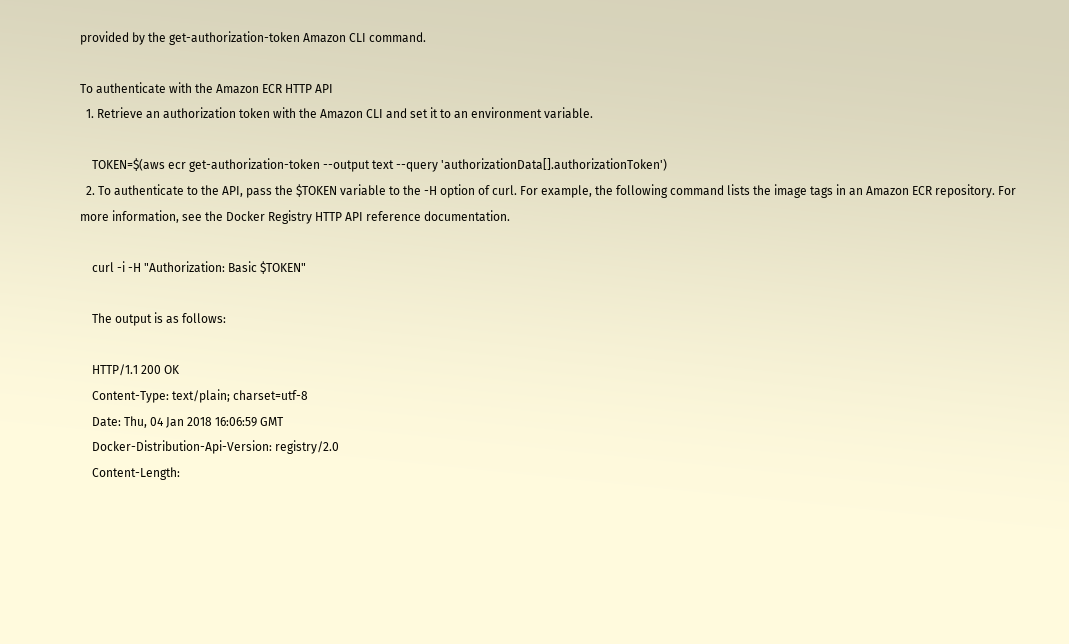provided by the get-authorization-token Amazon CLI command.

To authenticate with the Amazon ECR HTTP API
  1. Retrieve an authorization token with the Amazon CLI and set it to an environment variable.

    TOKEN=$(aws ecr get-authorization-token --output text --query 'authorizationData[].authorizationToken')
  2. To authenticate to the API, pass the $TOKEN variable to the -H option of curl. For example, the following command lists the image tags in an Amazon ECR repository. For more information, see the Docker Registry HTTP API reference documentation.

    curl -i -H "Authorization: Basic $TOKEN"

    The output is as follows:

    HTTP/1.1 200 OK
    Content-Type: text/plain; charset=utf-8
    Date: Thu, 04 Jan 2018 16:06:59 GMT
    Docker-Distribution-Api-Version: registry/2.0
    Content-Length: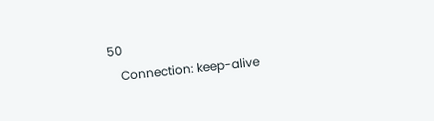50
    Connection: keep-alive